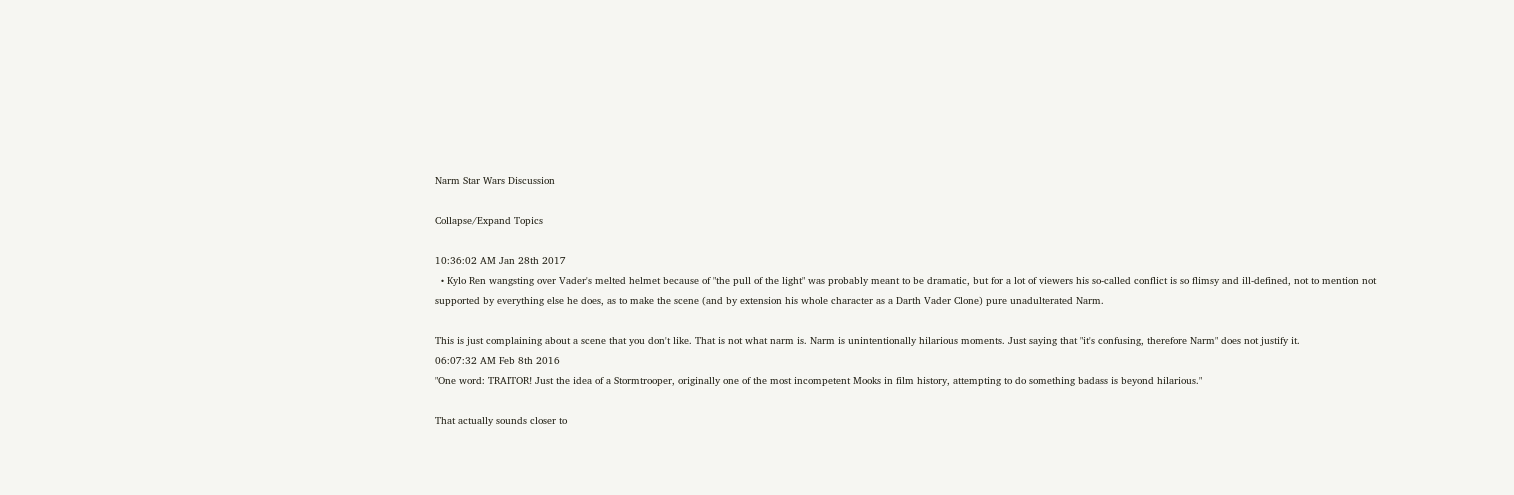Narm Star Wars Discussion

Collapse/Expand Topics

10:36:02 AM Jan 28th 2017
  • Kylo Ren wangsting over Vader's melted helmet because of "the pull of the light" was probably meant to be dramatic, but for a lot of viewers his so-called conflict is so flimsy and ill-defined, not to mention not supported by everything else he does, as to make the scene (and by extension his whole character as a Darth Vader Clone) pure unadulterated Narm.

This is just complaining about a scene that you don't like. That is not what narm is. Narm is unintentionally hilarious moments. Just saying that "it's confusing, therefore Narm" does not justify it.
06:07:32 AM Feb 8th 2016
"One word: TRAITOR! Just the idea of a Stormtrooper, originally one of the most incompetent Mooks in film history, attempting to do something badass is beyond hilarious."

That actually sounds closer to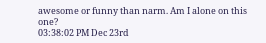awesome or funny than narm. Am I alone on this one?
03:38:02 PM Dec 23rd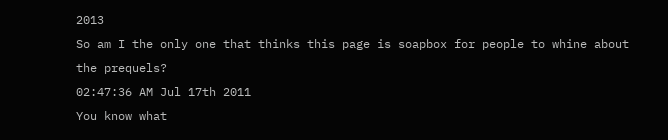2013
So am I the only one that thinks this page is soapbox for people to whine about the prequels?
02:47:36 AM Jul 17th 2011
You know what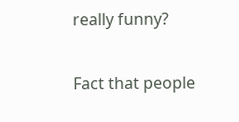really funny?

Fact that people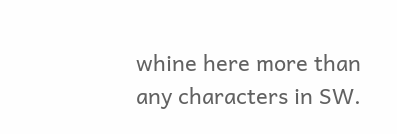whine here more than any characters in SW.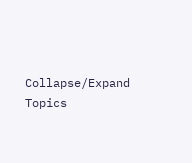Collapse/Expand Topics